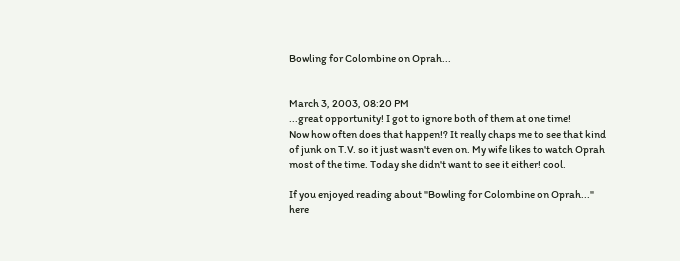Bowling for Colombine on Oprah...


March 3, 2003, 08:20 PM
...great opportunity! I got to ignore both of them at one time!
Now how often does that happen!? It really chaps me to see that kind of junk on T.V. so it just wasn't even on. My wife likes to watch Oprah most of the time. Today she didn't want to see it either! cool.

If you enjoyed reading about "Bowling for Colombine on Oprah..." here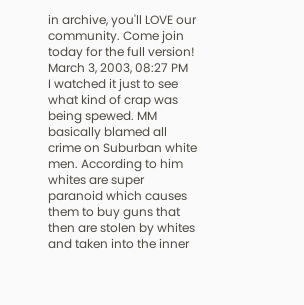in archive, you'll LOVE our community. Come join today for the full version!
March 3, 2003, 08:27 PM
I watched it just to see what kind of crap was being spewed. MM basically blamed all crime on Suburban white men. According to him whites are super paranoid which causes them to buy guns that then are stolen by whites and taken into the inner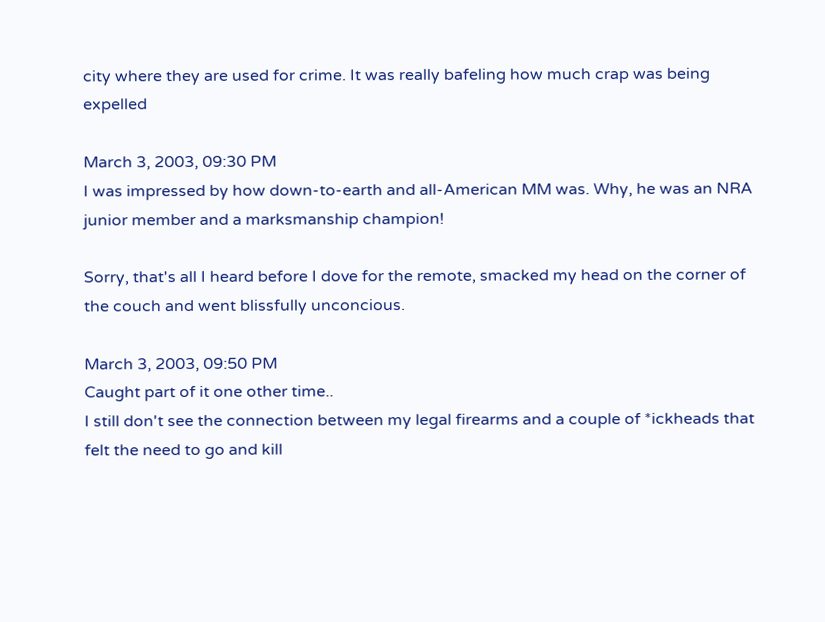city where they are used for crime. It was really bafeling how much crap was being expelled

March 3, 2003, 09:30 PM
I was impressed by how down-to-earth and all-American MM was. Why, he was an NRA junior member and a marksmanship champion!

Sorry, that's all I heard before I dove for the remote, smacked my head on the corner of the couch and went blissfully unconcious.

March 3, 2003, 09:50 PM
Caught part of it one other time..
I still don't see the connection between my legal firearms and a couple of *ickheads that felt the need to go and kill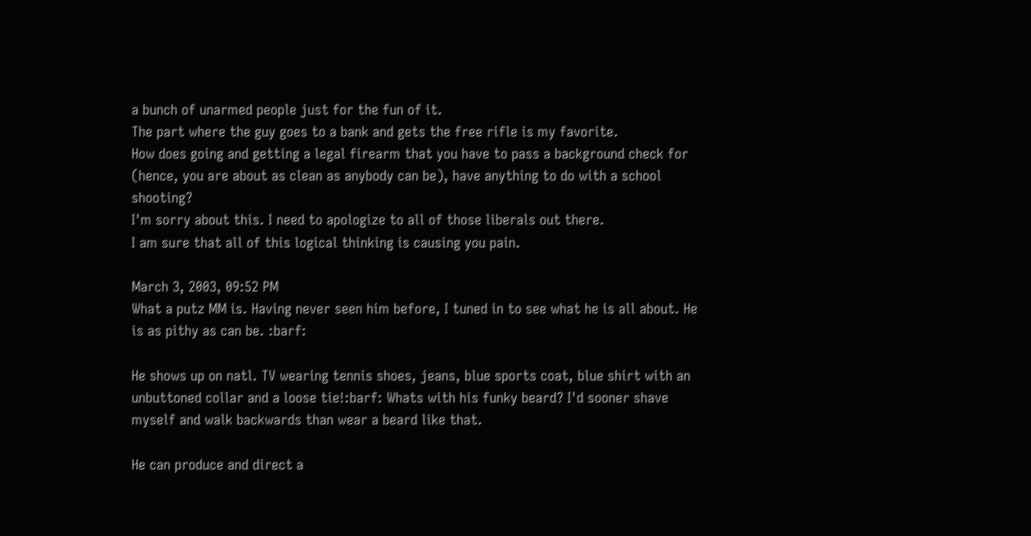a bunch of unarmed people just for the fun of it.
The part where the guy goes to a bank and gets the free rifle is my favorite.
How does going and getting a legal firearm that you have to pass a background check for (hence, you are about as clean as anybody can be), have anything to do with a school shooting?
I'm sorry about this. I need to apologize to all of those liberals out there.
I am sure that all of this logical thinking is causing you pain.

March 3, 2003, 09:52 PM
What a putz MM is. Having never seen him before, I tuned in to see what he is all about. He is as pithy as can be. :barf:

He shows up on natl. TV wearing tennis shoes, jeans, blue sports coat, blue shirt with an unbuttoned collar and a loose tie!:barf: Whats with his funky beard? I'd sooner shave myself and walk backwards than wear a beard like that.

He can produce and direct a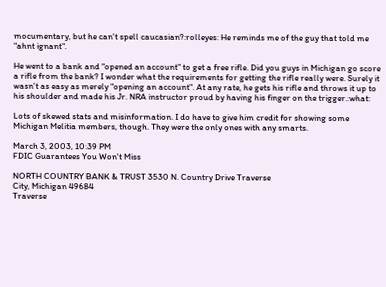mocumentary, but he can't spell caucasian?:rolleyes: He reminds me of the guy that told me "ahnt ignant".

He went to a bank and "opened an account" to get a free rifle. Did you guys in Michigan go score a rifle from the bank? I wonder what the requirements for getting the rifle really were. Surely it wasn't as easy as merely "opening an account". At any rate, he gets his rifle and throws it up to his shoulder and made his Jr. NRA instructor proud by having his finger on the trigger.:what:

Lots of skewed stats and misinformation. I do have to give him credit for showing some Michigan Melitia members, though. They were the only ones with any smarts.

March 3, 2003, 10:39 PM
FDIC Guarantees You Won't Miss

NORTH COUNTRY BANK & TRUST 3530 N. Country Drive Traverse
City, Michigan 49684
Traverse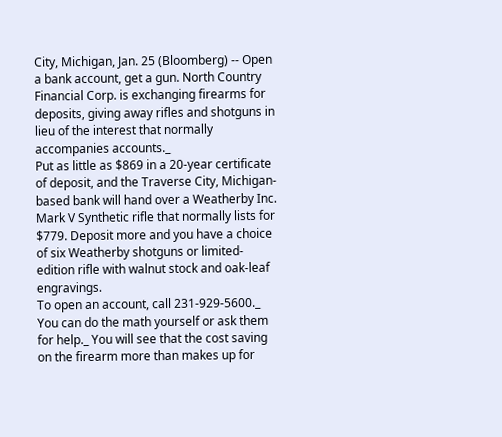City, Michigan, Jan. 25 (Bloomberg) -- Open a bank account, get a gun. North Country Financial Corp. is exchanging firearms for deposits, giving away rifles and shotguns in lieu of the interest that normally accompanies accounts._
Put as little as $869 in a 20-year certificate of deposit, and the Traverse City, Michigan-based bank will hand over a Weatherby Inc. Mark V Synthetic rifle that normally lists for $779. Deposit more and you have a choice of six Weatherby shotguns or limited-edition rifle with walnut stock and oak-leaf engravings.
To open an account, call 231-929-5600._ You can do the math yourself or ask them for help._ You will see that the cost saving on the firearm more than makes up for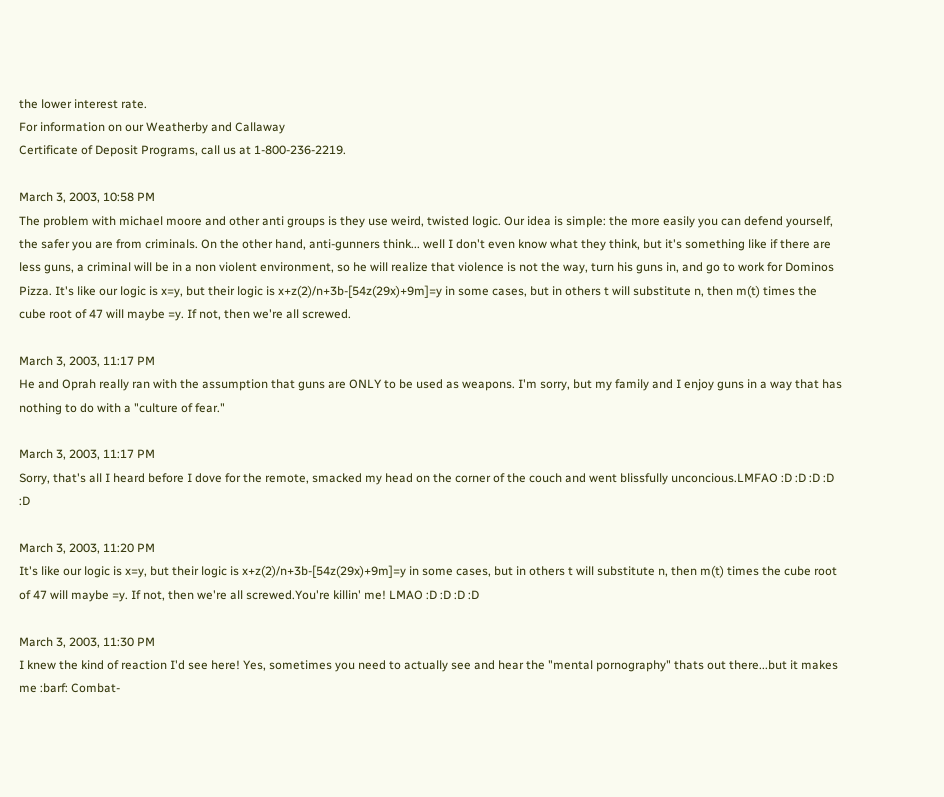the lower interest rate.
For information on our Weatherby and Callaway
Certificate of Deposit Programs, call us at 1-800-236-2219.

March 3, 2003, 10:58 PM
The problem with michael moore and other anti groups is they use weird, twisted logic. Our idea is simple: the more easily you can defend yourself, the safer you are from criminals. On the other hand, anti-gunners think... well I don't even know what they think, but it's something like if there are less guns, a criminal will be in a non violent environment, so he will realize that violence is not the way, turn his guns in, and go to work for Dominos Pizza. It's like our logic is x=y, but their logic is x+z(2)/n+3b-[54z(29x)+9m]=y in some cases, but in others t will substitute n, then m(t) times the cube root of 47 will maybe =y. If not, then we're all screwed.

March 3, 2003, 11:17 PM
He and Oprah really ran with the assumption that guns are ONLY to be used as weapons. I'm sorry, but my family and I enjoy guns in a way that has nothing to do with a "culture of fear."

March 3, 2003, 11:17 PM
Sorry, that's all I heard before I dove for the remote, smacked my head on the corner of the couch and went blissfully unconcious.LMFAO :D :D :D :D :D

March 3, 2003, 11:20 PM
It's like our logic is x=y, but their logic is x+z(2)/n+3b-[54z(29x)+9m]=y in some cases, but in others t will substitute n, then m(t) times the cube root of 47 will maybe =y. If not, then we're all screwed.You're killin' me! LMAO :D :D :D :D

March 3, 2003, 11:30 PM
I knew the kind of reaction I'd see here! Yes, sometimes you need to actually see and hear the "mental pornography" thats out there...but it makes me :barf: Combat-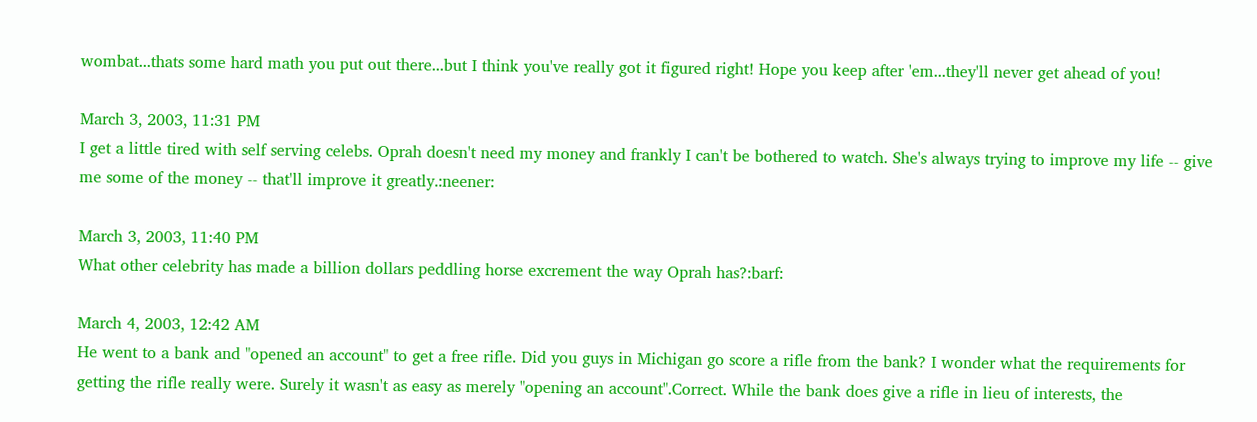wombat...thats some hard math you put out there...but I think you've really got it figured right! Hope you keep after 'em...they'll never get ahead of you!

March 3, 2003, 11:31 PM
I get a little tired with self serving celebs. Oprah doesn't need my money and frankly I can't be bothered to watch. She's always trying to improve my life -- give me some of the money -- that'll improve it greatly.:neener:

March 3, 2003, 11:40 PM
What other celebrity has made a billion dollars peddling horse excrement the way Oprah has?:barf:

March 4, 2003, 12:42 AM
He went to a bank and "opened an account" to get a free rifle. Did you guys in Michigan go score a rifle from the bank? I wonder what the requirements for getting the rifle really were. Surely it wasn't as easy as merely "opening an account".Correct. While the bank does give a rifle in lieu of interests, the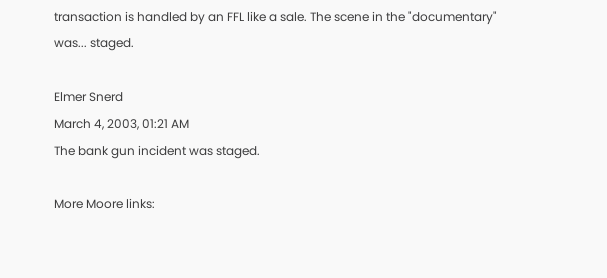transaction is handled by an FFL like a sale. The scene in the "documentary" was... staged.

Elmer Snerd
March 4, 2003, 01:21 AM
The bank gun incident was staged.

More Moore links: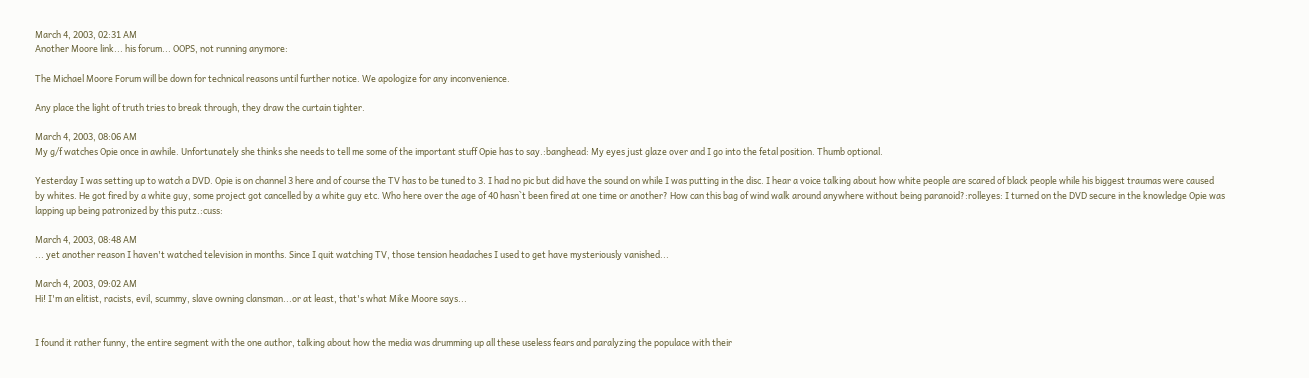March 4, 2003, 02:31 AM
Another Moore link... his forum... OOPS, not running anymore:

The Michael Moore Forum will be down for technical reasons until further notice. We apologize for any inconvenience.

Any place the light of truth tries to break through, they draw the curtain tighter.

March 4, 2003, 08:06 AM
My g/f watches Opie once in awhile. Unfortunately she thinks she needs to tell me some of the important stuff Opie has to say.:banghead: My eyes just glaze over and I go into the fetal position. Thumb optional.

Yesterday I was setting up to watch a DVD. Opie is on channel 3 here and of course the TV has to be tuned to 3. I had no pic but did have the sound on while I was putting in the disc. I hear a voice talking about how white people are scared of black people while his biggest traumas were caused by whites. He got fired by a white guy, some project got cancelled by a white guy etc. Who here over the age of 40 hasn`t been fired at one time or another? How can this bag of wind walk around anywhere without being paranoid?:rolleyes: I turned on the DVD secure in the knowledge Opie was lapping up being patronized by this putz.:cuss:

March 4, 2003, 08:48 AM
... yet another reason I haven't watched television in months. Since I quit watching TV, those tension headaches I used to get have mysteriously vanished...

March 4, 2003, 09:02 AM
Hi! I'm an elitist, racists, evil, scummy, slave owning clansman...or at least, that's what Mike Moore says...


I found it rather funny, the entire segment with the one author, talking about how the media was drumming up all these useless fears and paralyzing the populace with their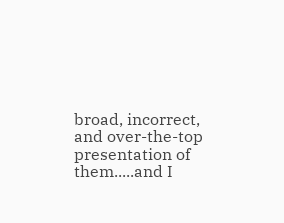broad, incorrect, and over-the-top presentation of them.....and I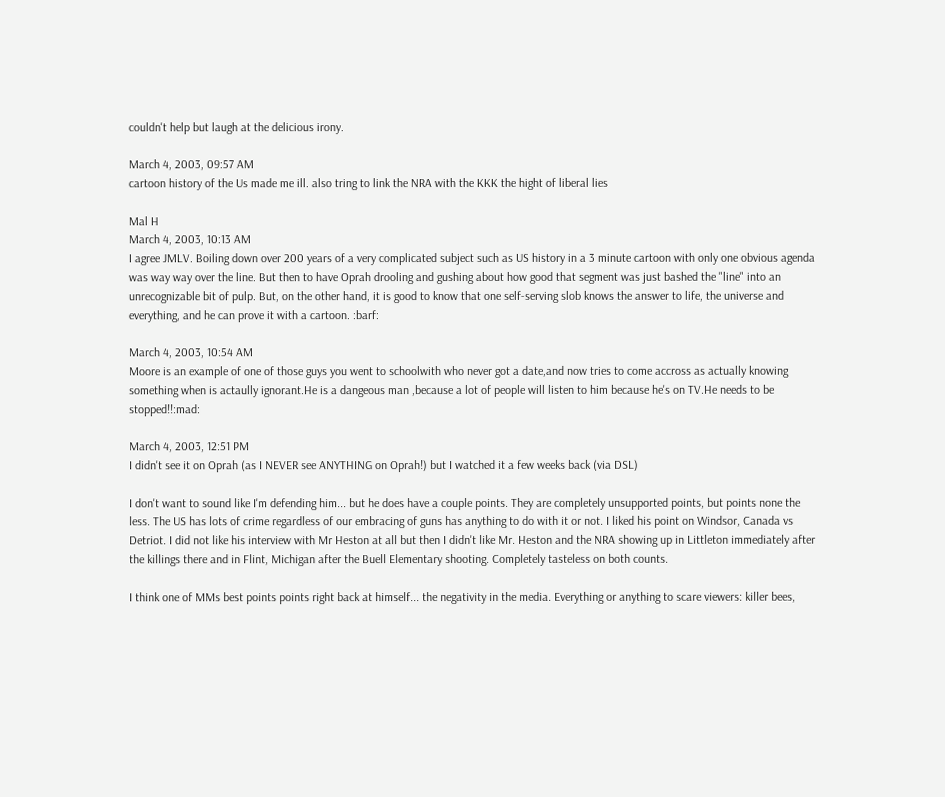couldn't help but laugh at the delicious irony.

March 4, 2003, 09:57 AM
cartoon history of the Us made me ill. also tring to link the NRA with the KKK the hight of liberal lies

Mal H
March 4, 2003, 10:13 AM
I agree JMLV. Boiling down over 200 years of a very complicated subject such as US history in a 3 minute cartoon with only one obvious agenda was way way over the line. But then to have Oprah drooling and gushing about how good that segment was just bashed the "line" into an unrecognizable bit of pulp. But, on the other hand, it is good to know that one self-serving slob knows the answer to life, the universe and everything, and he can prove it with a cartoon. :barf:

March 4, 2003, 10:54 AM
Moore is an example of one of those guys you went to schoolwith who never got a date,and now tries to come accross as actually knowing something when is actaully ignorant.He is a dangeous man ,because a lot of people will listen to him because he's on TV.He needs to be stopped!!:mad:

March 4, 2003, 12:51 PM
I didn't see it on Oprah (as I NEVER see ANYTHING on Oprah!) but I watched it a few weeks back (via DSL)

I don't want to sound like I'm defending him... but he does have a couple points. They are completely unsupported points, but points none the less. The US has lots of crime regardless of our embracing of guns has anything to do with it or not. I liked his point on Windsor, Canada vs Detriot. I did not like his interview with Mr Heston at all but then I didn't like Mr. Heston and the NRA showing up in Littleton immediately after the killings there and in Flint, Michigan after the Buell Elementary shooting. Completely tasteless on both counts.

I think one of MMs best points points right back at himself... the negativity in the media. Everything or anything to scare viewers: killer bees,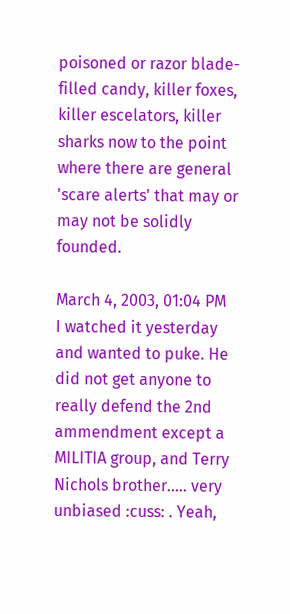poisoned or razor blade-filled candy, killer foxes, killer escelators, killer sharks now to the point where there are general 'scare alerts' that may or may not be solidly founded.

March 4, 2003, 01:04 PM
I watched it yesterday and wanted to puke. He did not get anyone to really defend the 2nd ammendment except a MILITIA group, and Terry Nichols brother..... very unbiased :cuss: . Yeah,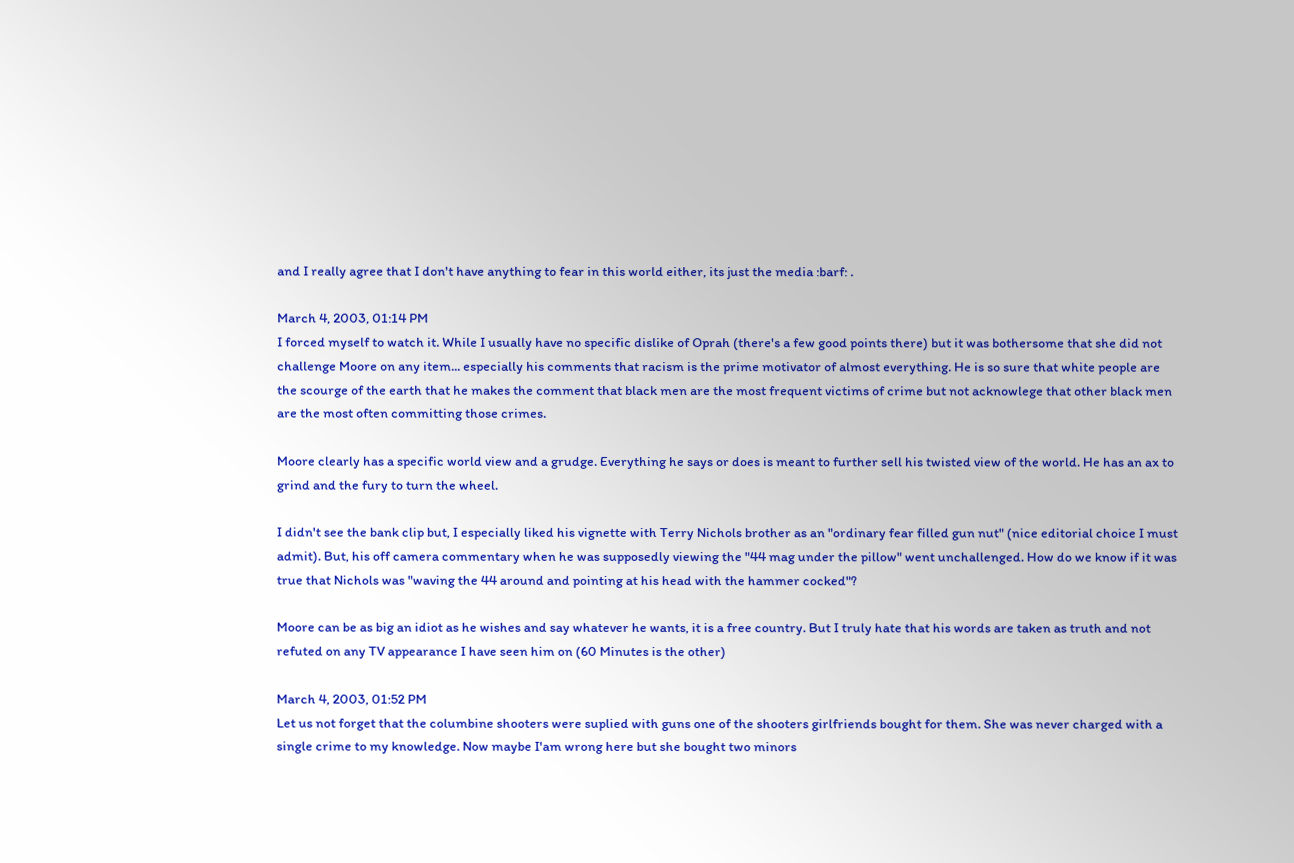and I really agree that I don't have anything to fear in this world either, its just the media :barf: .

March 4, 2003, 01:14 PM
I forced myself to watch it. While I usually have no specific dislike of Oprah (there's a few good points there) but it was bothersome that she did not challenge Moore on any item... especially his comments that racism is the prime motivator of almost everything. He is so sure that white people are the scourge of the earth that he makes the comment that black men are the most frequent victims of crime but not acknowlege that other black men are the most often committing those crimes.

Moore clearly has a specific world view and a grudge. Everything he says or does is meant to further sell his twisted view of the world. He has an ax to grind and the fury to turn the wheel.

I didn't see the bank clip but, I especially liked his vignette with Terry Nichols brother as an "ordinary fear filled gun nut" (nice editorial choice I must admit). But, his off camera commentary when he was supposedly viewing the "44 mag under the pillow" went unchallenged. How do we know if it was true that Nichols was "waving the 44 around and pointing at his head with the hammer cocked"?

Moore can be as big an idiot as he wishes and say whatever he wants, it is a free country. But I truly hate that his words are taken as truth and not refuted on any TV appearance I have seen him on (60 Minutes is the other)

March 4, 2003, 01:52 PM
Let us not forget that the columbine shooters were suplied with guns one of the shooters girlfriends bought for them. She was never charged with a single crime to my knowledge. Now maybe I'am wrong here but she bought two minors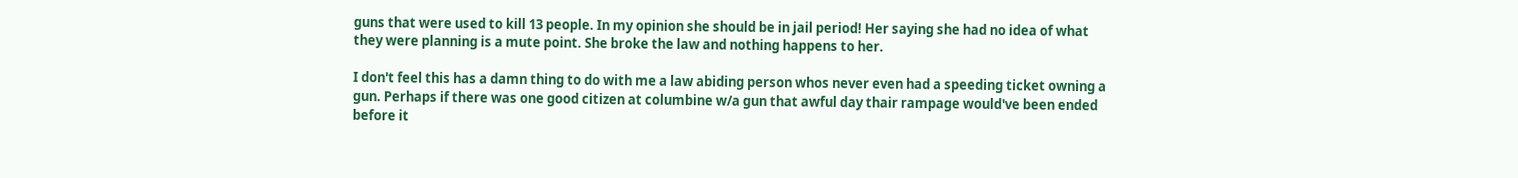guns that were used to kill 13 people. In my opinion she should be in jail period! Her saying she had no idea of what they were planning is a mute point. She broke the law and nothing happens to her.

I don't feel this has a damn thing to do with me a law abiding person whos never even had a speeding ticket owning a gun. Perhaps if there was one good citizen at columbine w/a gun that awful day thair rampage would've been ended before it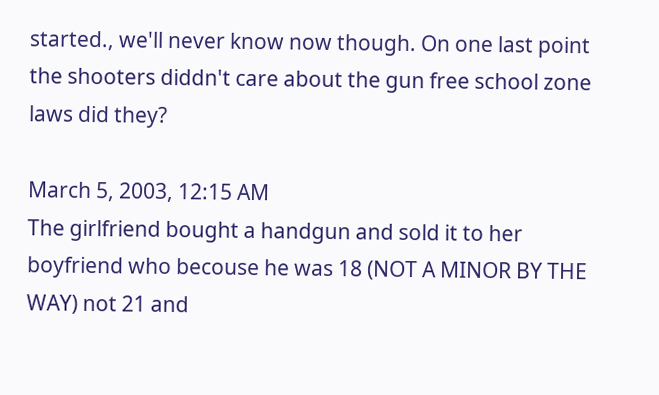started., we'll never know now though. On one last point the shooters diddn't care about the gun free school zone laws did they?

March 5, 2003, 12:15 AM
The girlfriend bought a handgun and sold it to her boyfriend who becouse he was 18 (NOT A MINOR BY THE WAY) not 21 and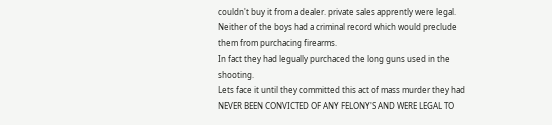couldn't buy it from a dealer. private sales apprently were legal. Neither of the boys had a criminal record which would preclude them from purchacing firearms.
In fact they had legually purchaced the long guns used in the shooting.
Lets face it until they committed this act of mass murder they had NEVER BEEN CONVICTED OF ANY FELONY'S AND WERE LEGAL TO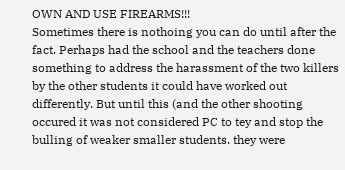OWN AND USE FIREARMS!!!
Sometimes there is nothoing you can do until after the fact. Perhaps had the school and the teachers done something to address the harassment of the two killers by the other students it could have worked out differently. But until this (and the other shooting occured it was not considered PC to tey and stop the bulling of weaker smaller students. they were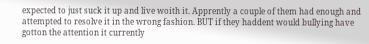expected to just suck it up and live woith it. Apprently a couple of them had enough and attempted to resolve it in the wrong fashion. BUT if they haddent would bullying have gotton the attention it currently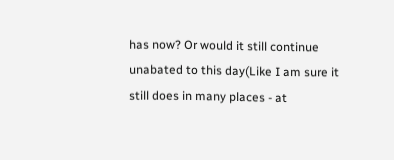has now? Or would it still continue unabated to this day(Like I am sure it still does in many places - at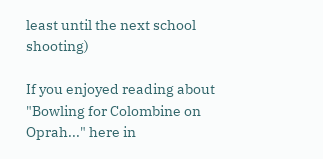least until the next school shooting)

If you enjoyed reading about "Bowling for Colombine on Oprah..." here in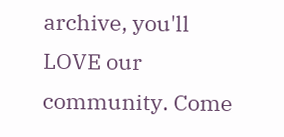archive, you'll LOVE our community. Come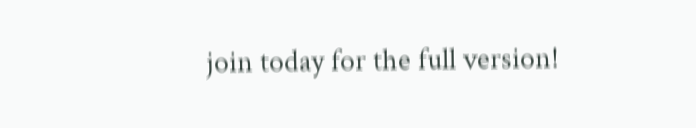join today for the full version!